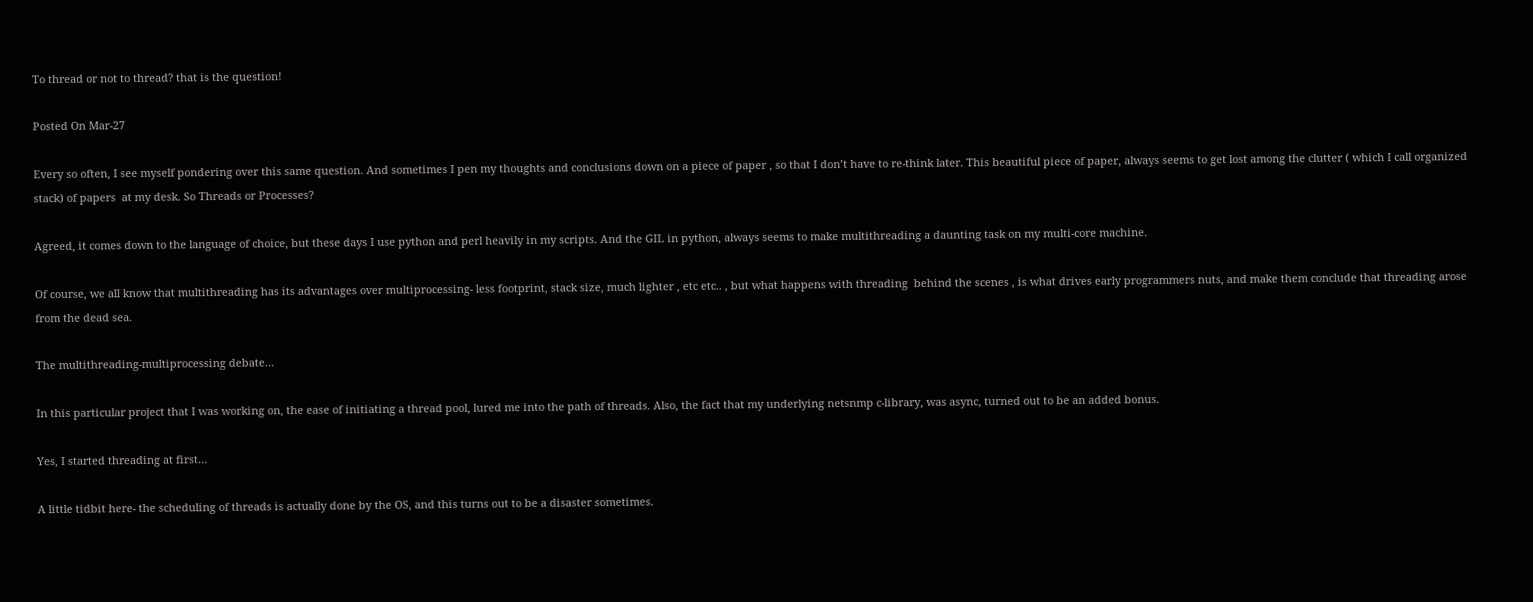To thread or not to thread? that is the question!

Posted On Mar-27

Every so often, I see myself pondering over this same question. And sometimes I pen my thoughts and conclusions down on a piece of paper , so that I don’t have to re-think later. This beautiful piece of paper, always seems to get lost among the clutter ( which I call organized stack) of papers  at my desk. So Threads or Processes?

Agreed, it comes down to the language of choice, but these days I use python and perl heavily in my scripts. And the GIL in python, always seems to make multithreading a daunting task on my multi-core machine.

Of course, we all know that multithreading has its advantages over multiprocessing- less footprint, stack size, much lighter , etc etc.. , but what happens with threading  behind the scenes , is what drives early programmers nuts, and make them conclude that threading arose from the dead sea.

The multithreading-multiprocessing debate…

In this particular project that I was working on, the ease of initiating a thread pool, lured me into the path of threads. Also, the fact that my underlying netsnmp c-library, was async, turned out to be an added bonus.

Yes, I started threading at first…

A little tidbit here- the scheduling of threads is actually done by the OS, and this turns out to be a disaster sometimes.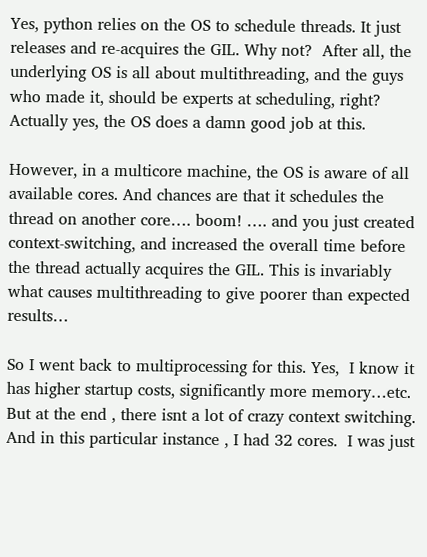Yes, python relies on the OS to schedule threads. It just releases and re-acquires the GIL. Why not?  After all, the underlying OS is all about multithreading, and the guys who made it, should be experts at scheduling, right? Actually yes, the OS does a damn good job at this.

However, in a multicore machine, the OS is aware of all available cores. And chances are that it schedules the thread on another core…. boom! …. and you just created context-switching, and increased the overall time before the thread actually acquires the GIL. This is invariably what causes multithreading to give poorer than expected results…

So I went back to multiprocessing for this. Yes,  I know it has higher startup costs, significantly more memory…etc. But at the end , there isnt a lot of crazy context switching. And in this particular instance , I had 32 cores.  I was just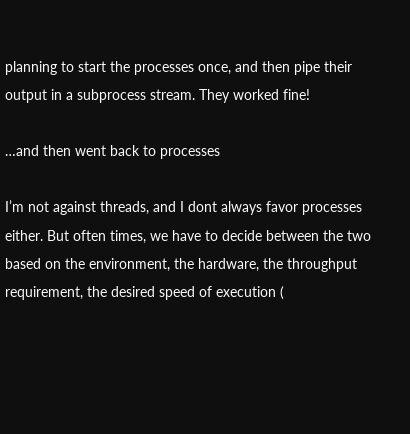planning to start the processes once, and then pipe their output in a subprocess stream. They worked fine!

…and then went back to processes

I’m not against threads, and I dont always favor processes either. But often times, we have to decide between the two based on the environment, the hardware, the throughput requirement, the desired speed of execution (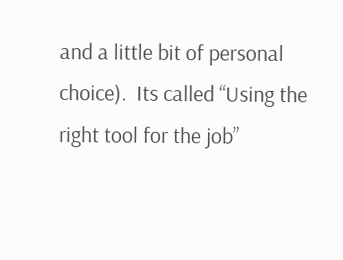and a little bit of personal choice).  Its called “Using the right tool for the job”